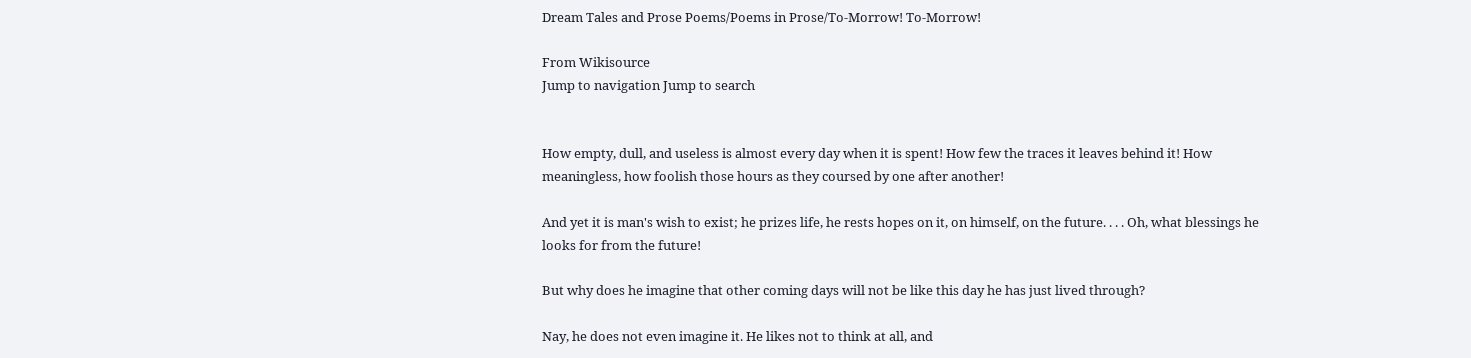Dream Tales and Prose Poems/Poems in Prose/To-Morrow! To-Morrow!

From Wikisource
Jump to navigation Jump to search


How empty, dull, and useless is almost every day when it is spent! How few the traces it leaves behind it! How meaningless, how foolish those hours as they coursed by one after another!

And yet it is man's wish to exist; he prizes life, he rests hopes on it, on himself, on the future. . . . Oh, what blessings he looks for from the future!

But why does he imagine that other coming days will not be like this day he has just lived through?

Nay, he does not even imagine it. He likes not to think at all, and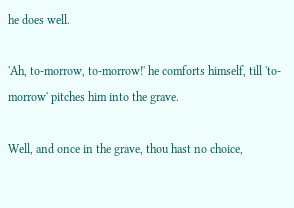he does well.

'Ah, to-morrow, to-morrow!' he comforts himself, till 'to-morrow' pitches him into the grave.

Well, and once in the grave, thou hast no choice,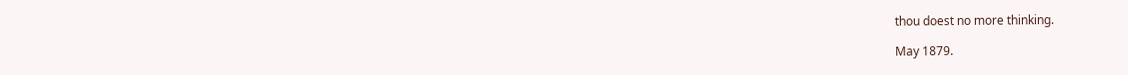thou doest no more thinking.

May 1879.